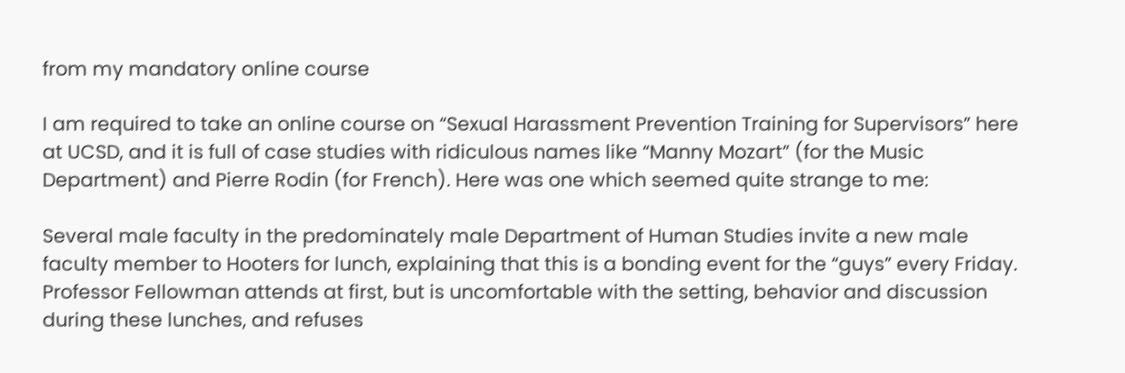from my mandatory online course

I am required to take an online course on “Sexual Harassment Prevention Training for Supervisors” here at UCSD, and it is full of case studies with ridiculous names like “Manny Mozart” (for the Music Department) and Pierre Rodin (for French). Here was one which seemed quite strange to me:

Several male faculty in the predominately male Department of Human Studies invite a new male faculty member to Hooters for lunch, explaining that this is a bonding event for the “guys” every Friday. Professor Fellowman attends at first, but is uncomfortable with the setting, behavior and discussion during these lunches, and refuses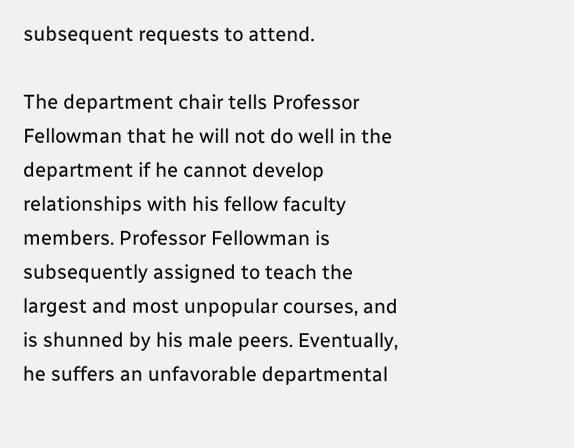subsequent requests to attend.

The department chair tells Professor Fellowman that he will not do well in the department if he cannot develop relationships with his fellow faculty members. Professor Fellowman is subsequently assigned to teach the largest and most unpopular courses, and is shunned by his male peers. Eventually, he suffers an unfavorable departmental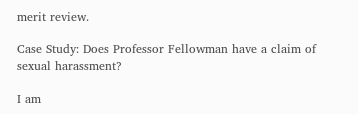merit review.

Case Study: Does Professor Fellowman have a claim of sexual harassment?

I am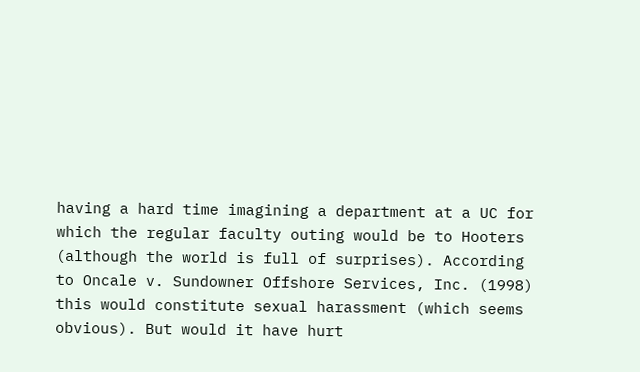having a hard time imagining a department at a UC for which the regular faculty outing would be to Hooters (although the world is full of surprises). According to Oncale v. Sundowner Offshore Services, Inc. (1998) this would constitute sexual harassment (which seems obvious). But would it have hurt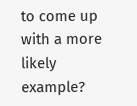to come up with a more likely example?